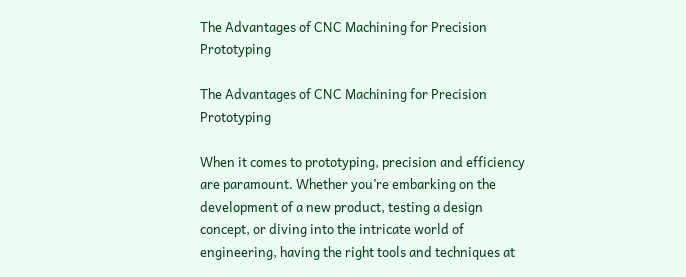The Advantages of CNC Machining for Precision Prototyping

The Advantages of CNC Machining for Precision Prototyping

When it comes to prototyping, precision and efficiency are paramount. Whether you’re embarking on the development of a new product, testing a design concept, or diving into the intricate world of engineering, having the right tools and techniques at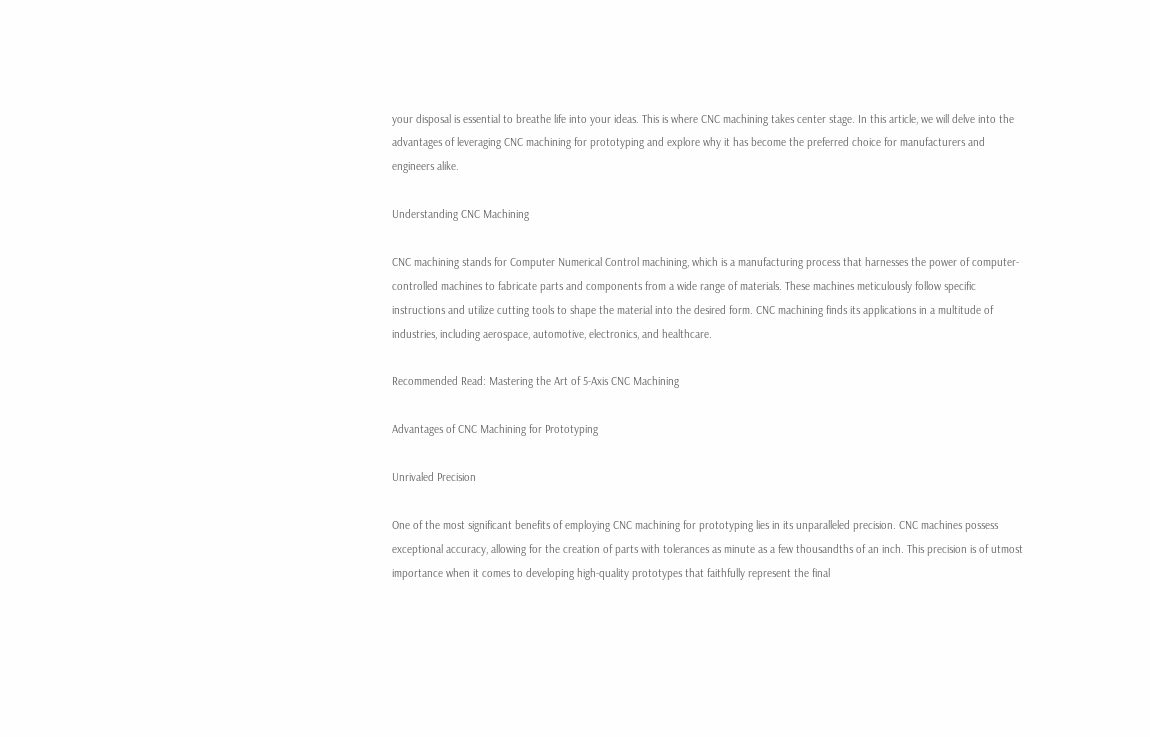your disposal is essential to breathe life into your ideas. This is where CNC machining takes center stage. In this article, we will delve into the advantages of leveraging CNC machining for prototyping and explore why it has become the preferred choice for manufacturers and engineers alike.

Understanding CNC Machining

CNC machining stands for Computer Numerical Control machining, which is a manufacturing process that harnesses the power of computer-controlled machines to fabricate parts and components from a wide range of materials. These machines meticulously follow specific instructions and utilize cutting tools to shape the material into the desired form. CNC machining finds its applications in a multitude of industries, including aerospace, automotive, electronics, and healthcare.

Recommended Read: Mastering the Art of 5-Axis CNC Machining

Advantages of CNC Machining for Prototyping

Unrivaled Precision

One of the most significant benefits of employing CNC machining for prototyping lies in its unparalleled precision. CNC machines possess exceptional accuracy, allowing for the creation of parts with tolerances as minute as a few thousandths of an inch. This precision is of utmost importance when it comes to developing high-quality prototypes that faithfully represent the final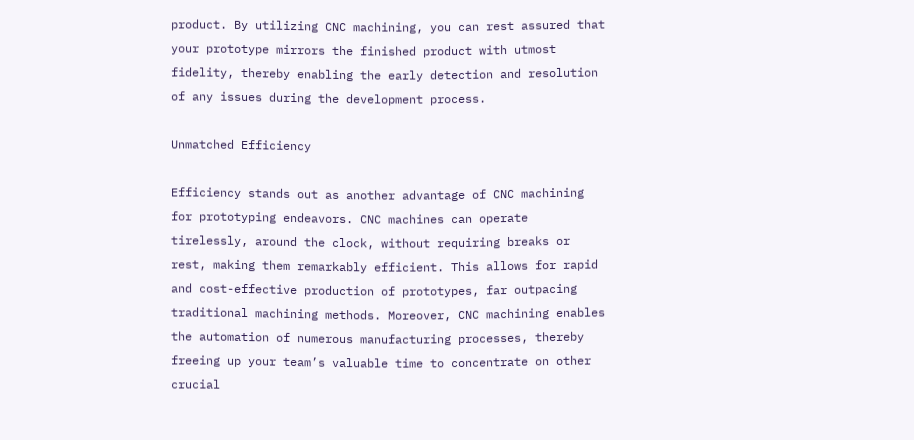product. By utilizing CNC machining, you can rest assured that your prototype mirrors the finished product with utmost fidelity, thereby enabling the early detection and resolution of any issues during the development process.

Unmatched Efficiency

Efficiency stands out as another advantage of CNC machining for prototyping endeavors. CNC machines can operate tirelessly, around the clock, without requiring breaks or rest, making them remarkably efficient. This allows for rapid and cost-effective production of prototypes, far outpacing traditional machining methods. Moreover, CNC machining enables the automation of numerous manufacturing processes, thereby freeing up your team’s valuable time to concentrate on other crucial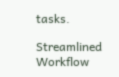tasks.

Streamlined Workflow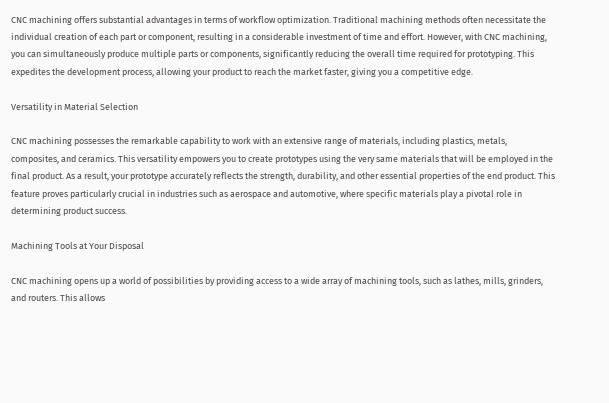CNC machining offers substantial advantages in terms of workflow optimization. Traditional machining methods often necessitate the individual creation of each part or component, resulting in a considerable investment of time and effort. However, with CNC machining, you can simultaneously produce multiple parts or components, significantly reducing the overall time required for prototyping. This expedites the development process, allowing your product to reach the market faster, giving you a competitive edge.

Versatility in Material Selection

CNC machining possesses the remarkable capability to work with an extensive range of materials, including plastics, metals, composites, and ceramics. This versatility empowers you to create prototypes using the very same materials that will be employed in the final product. As a result, your prototype accurately reflects the strength, durability, and other essential properties of the end product. This feature proves particularly crucial in industries such as aerospace and automotive, where specific materials play a pivotal role in determining product success.

Machining Tools at Your Disposal

CNC machining opens up a world of possibilities by providing access to a wide array of machining tools, such as lathes, mills, grinders, and routers. This allows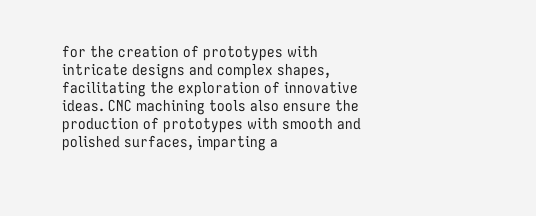for the creation of prototypes with intricate designs and complex shapes, facilitating the exploration of innovative ideas. CNC machining tools also ensure the production of prototypes with smooth and polished surfaces, imparting a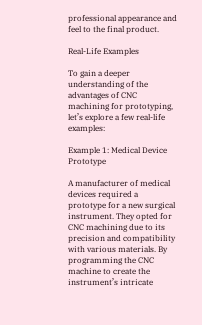professional appearance and feel to the final product.

Real-Life Examples

To gain a deeper understanding of the advantages of CNC machining for prototyping, let’s explore a few real-life examples:

Example 1: Medical Device Prototype

A manufacturer of medical devices required a prototype for a new surgical instrument. They opted for CNC machining due to its precision and compatibility with various materials. By programming the CNC machine to create the instrument’s intricate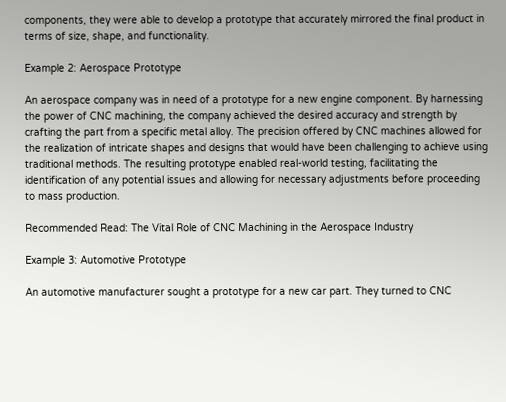components, they were able to develop a prototype that accurately mirrored the final product in terms of size, shape, and functionality.

Example 2: Aerospace Prototype

An aerospace company was in need of a prototype for a new engine component. By harnessing the power of CNC machining, the company achieved the desired accuracy and strength by crafting the part from a specific metal alloy. The precision offered by CNC machines allowed for the realization of intricate shapes and designs that would have been challenging to achieve using traditional methods. The resulting prototype enabled real-world testing, facilitating the identification of any potential issues and allowing for necessary adjustments before proceeding to mass production.

Recommended Read: The Vital Role of CNC Machining in the Aerospace Industry

Example 3: Automotive Prototype

An automotive manufacturer sought a prototype for a new car part. They turned to CNC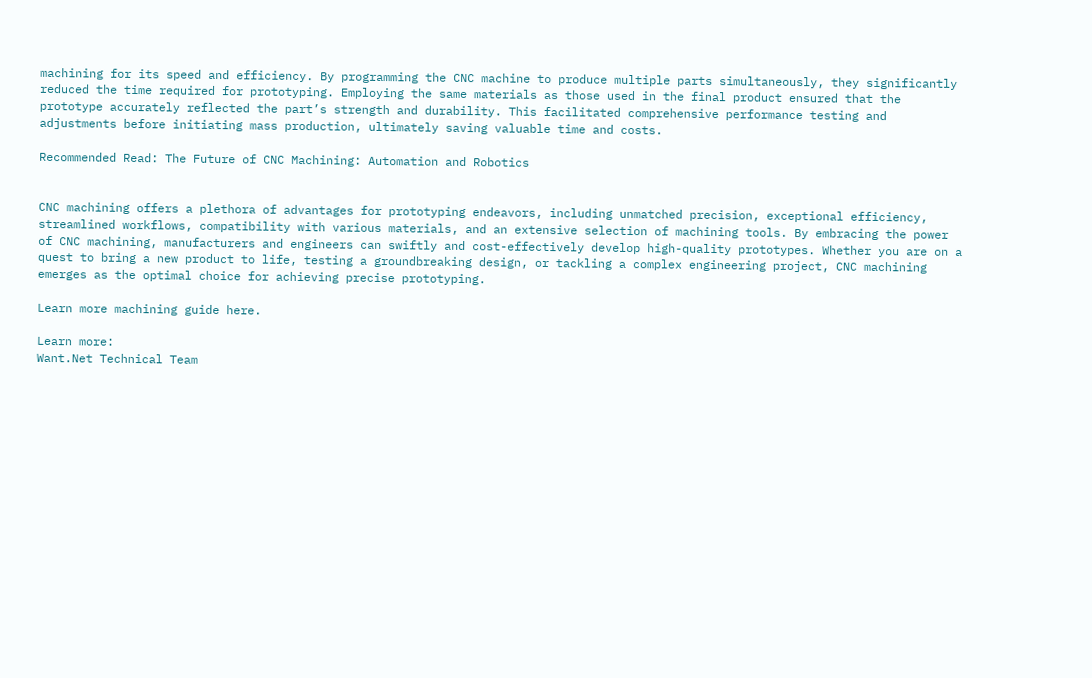machining for its speed and efficiency. By programming the CNC machine to produce multiple parts simultaneously, they significantly reduced the time required for prototyping. Employing the same materials as those used in the final product ensured that the prototype accurately reflected the part’s strength and durability. This facilitated comprehensive performance testing and adjustments before initiating mass production, ultimately saving valuable time and costs.

Recommended Read: The Future of CNC Machining: Automation and Robotics


CNC machining offers a plethora of advantages for prototyping endeavors, including unmatched precision, exceptional efficiency, streamlined workflows, compatibility with various materials, and an extensive selection of machining tools. By embracing the power of CNC machining, manufacturers and engineers can swiftly and cost-effectively develop high-quality prototypes. Whether you are on a quest to bring a new product to life, testing a groundbreaking design, or tackling a complex engineering project, CNC machining emerges as the optimal choice for achieving precise prototyping.

Learn more machining guide here.

Learn more:
Want.Net Technical Team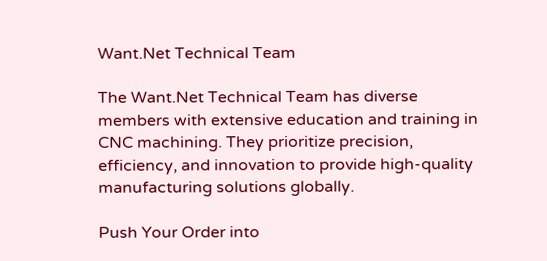Want.Net Technical Team

The Want.Net Technical Team has diverse members with extensive education and training in CNC machining. They prioritize precision, efficiency, and innovation to provide high-quality manufacturing solutions globally.

Push Your Order into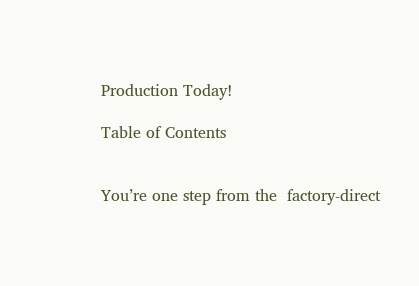Production Today!

Table of Contents


You’re one step from the  factory-direct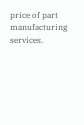price of part manufacturing services.